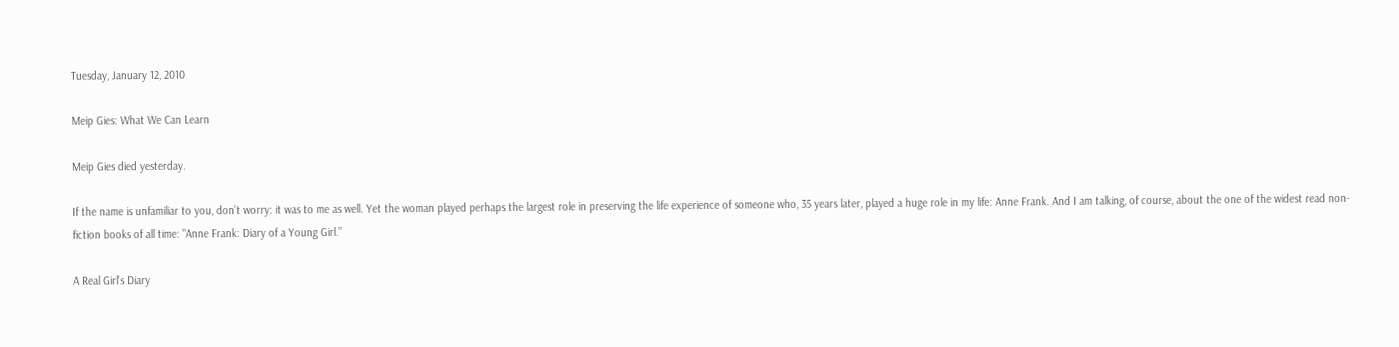Tuesday, January 12, 2010

Meip Gies: What We Can Learn

Meip Gies died yesterday.

If the name is unfamiliar to you, don’t worry: it was to me as well. Yet the woman played perhaps the largest role in preserving the life experience of someone who, 35 years later, played a huge role in my life: Anne Frank. And I am talking, of course, about the one of the widest read non-fiction books of all time: "Anne Frank: Diary of a Young Girl.”

A Real Girl's Diary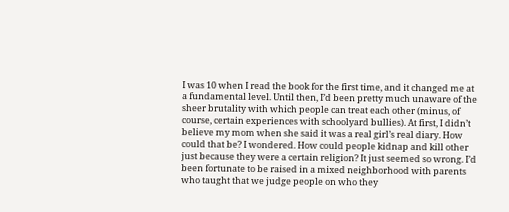I was 10 when I read the book for the first time, and it changed me at a fundamental level. Until then, I’d been pretty much unaware of the sheer brutality with which people can treat each other (minus, of course, certain experiences with schoolyard bullies). At first, I didn’t believe my mom when she said it was a real girl’s real diary. How could that be? I wondered. How could people kidnap and kill other just because they were a certain religion? It just seemed so wrong. I’d been fortunate to be raised in a mixed neighborhood with parents who taught that we judge people on who they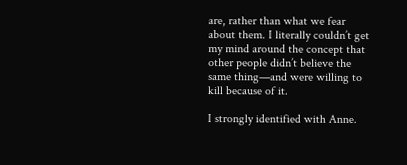are, rather than what we fear about them. I literally couldn’t get my mind around the concept that other people didn’t believe the same thing—and were willing to kill because of it.

I strongly identified with Anne.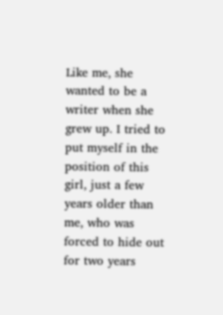Like me, she wanted to be a writer when she grew up. I tried to put myself in the position of this girl, just a few years older than me, who was forced to hide out for two years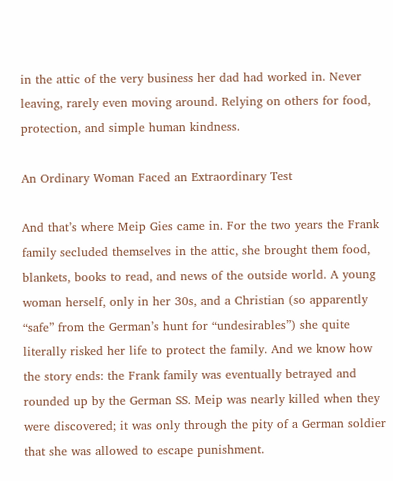in the attic of the very business her dad had worked in. Never leaving, rarely even moving around. Relying on others for food, protection, and simple human kindness.

An Ordinary Woman Faced an Extraordinary Test

And that’s where Meip Gies came in. For the two years the Frank family secluded themselves in the attic, she brought them food, blankets, books to read, and news of the outside world. A young woman herself, only in her 30s, and a Christian (so apparently “safe” from the German’s hunt for “undesirables”) she quite literally risked her life to protect the family. And we know how the story ends: the Frank family was eventually betrayed and rounded up by the German SS. Meip was nearly killed when they were discovered; it was only through the pity of a German soldier that she was allowed to escape punishment.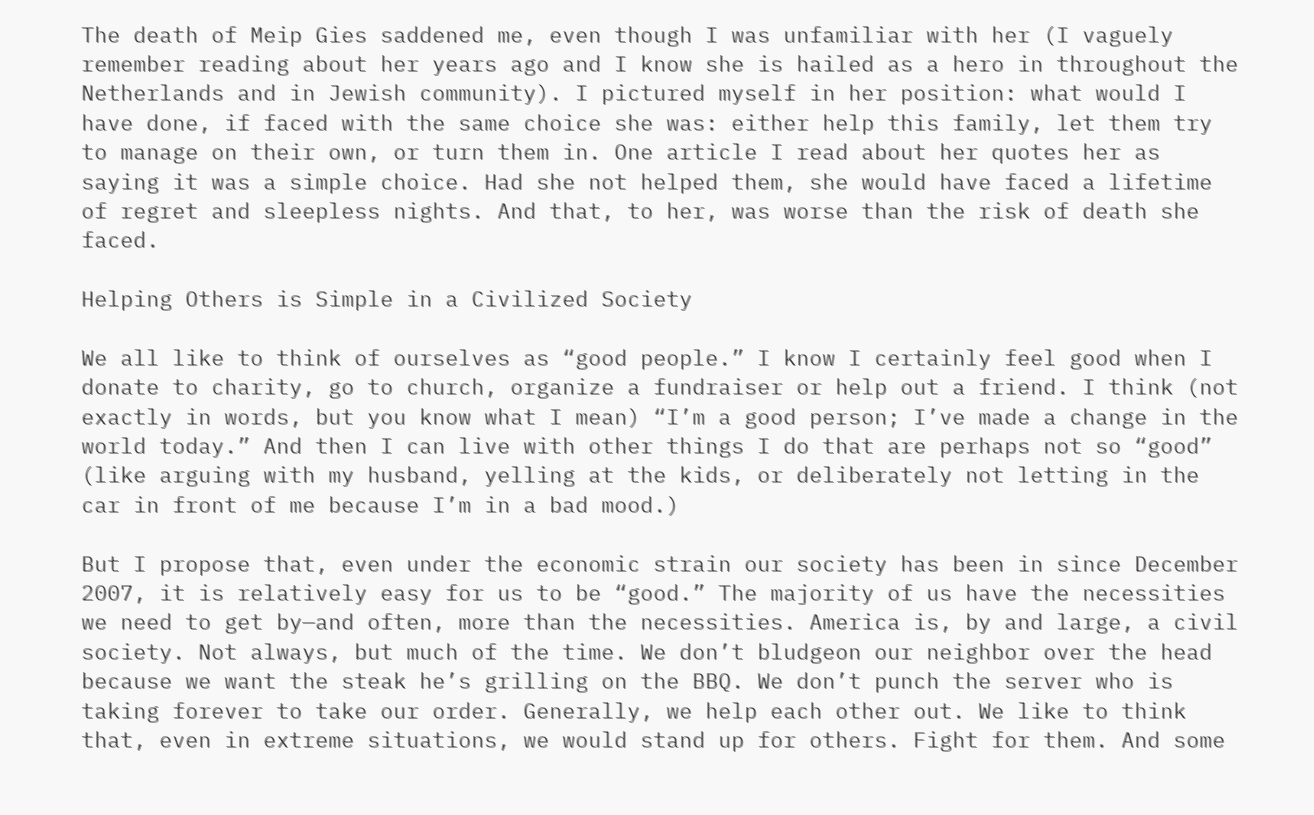The death of Meip Gies saddened me, even though I was unfamiliar with her (I vaguely remember reading about her years ago and I know she is hailed as a hero in throughout the Netherlands and in Jewish community). I pictured myself in her position: what would I have done, if faced with the same choice she was: either help this family, let them try to manage on their own, or turn them in. One article I read about her quotes her as saying it was a simple choice. Had she not helped them, she would have faced a lifetime of regret and sleepless nights. And that, to her, was worse than the risk of death she faced.

Helping Others is Simple in a Civilized Society

We all like to think of ourselves as “good people.” I know I certainly feel good when I donate to charity, go to church, organize a fundraiser or help out a friend. I think (not exactly in words, but you know what I mean) “I’m a good person; I’ve made a change in the world today.” And then I can live with other things I do that are perhaps not so “good” (like arguing with my husband, yelling at the kids, or deliberately not letting in the car in front of me because I’m in a bad mood.)

But I propose that, even under the economic strain our society has been in since December 2007, it is relatively easy for us to be “good.” The majority of us have the necessities we need to get by—and often, more than the necessities. America is, by and large, a civil society. Not always, but much of the time. We don’t bludgeon our neighbor over the head because we want the steak he’s grilling on the BBQ. We don’t punch the server who is taking forever to take our order. Generally, we help each other out. We like to think that, even in extreme situations, we would stand up for others. Fight for them. And some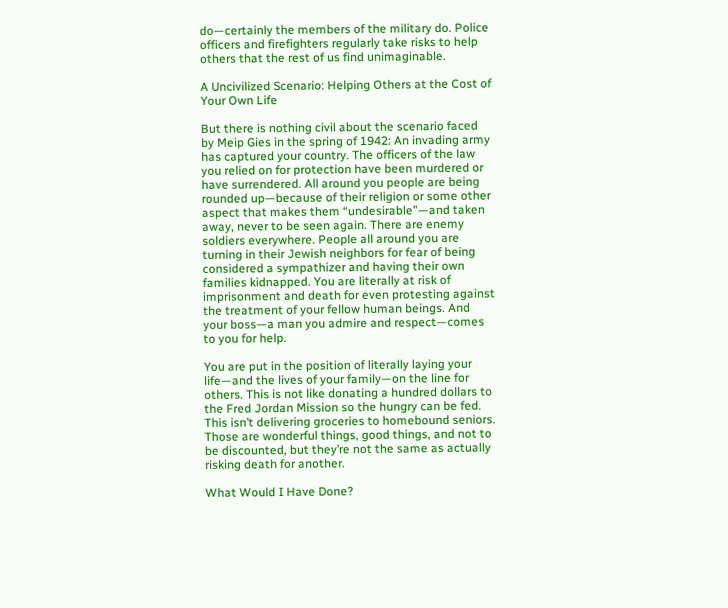do—certainly the members of the military do. Police officers and firefighters regularly take risks to help others that the rest of us find unimaginable.

A Uncivilized Scenario: Helping Others at the Cost of Your Own Life

But there is nothing civil about the scenario faced by Meip Gies in the spring of 1942: An invading army has captured your country. The officers of the law you relied on for protection have been murdered or have surrendered. All around you people are being rounded up—because of their religion or some other aspect that makes them “undesirable”—and taken away, never to be seen again. There are enemy soldiers everywhere. People all around you are turning in their Jewish neighbors for fear of being considered a sympathizer and having their own families kidnapped. You are literally at risk of imprisonment and death for even protesting against the treatment of your fellow human beings. And your boss—a man you admire and respect—comes to you for help.

You are put in the position of literally laying your life—and the lives of your family—on the line for others. This is not like donating a hundred dollars to the Fred Jordan Mission so the hungry can be fed. This isn’t delivering groceries to homebound seniors. Those are wonderful things, good things, and not to be discounted, but they’re not the same as actually risking death for another.

What Would I Have Done?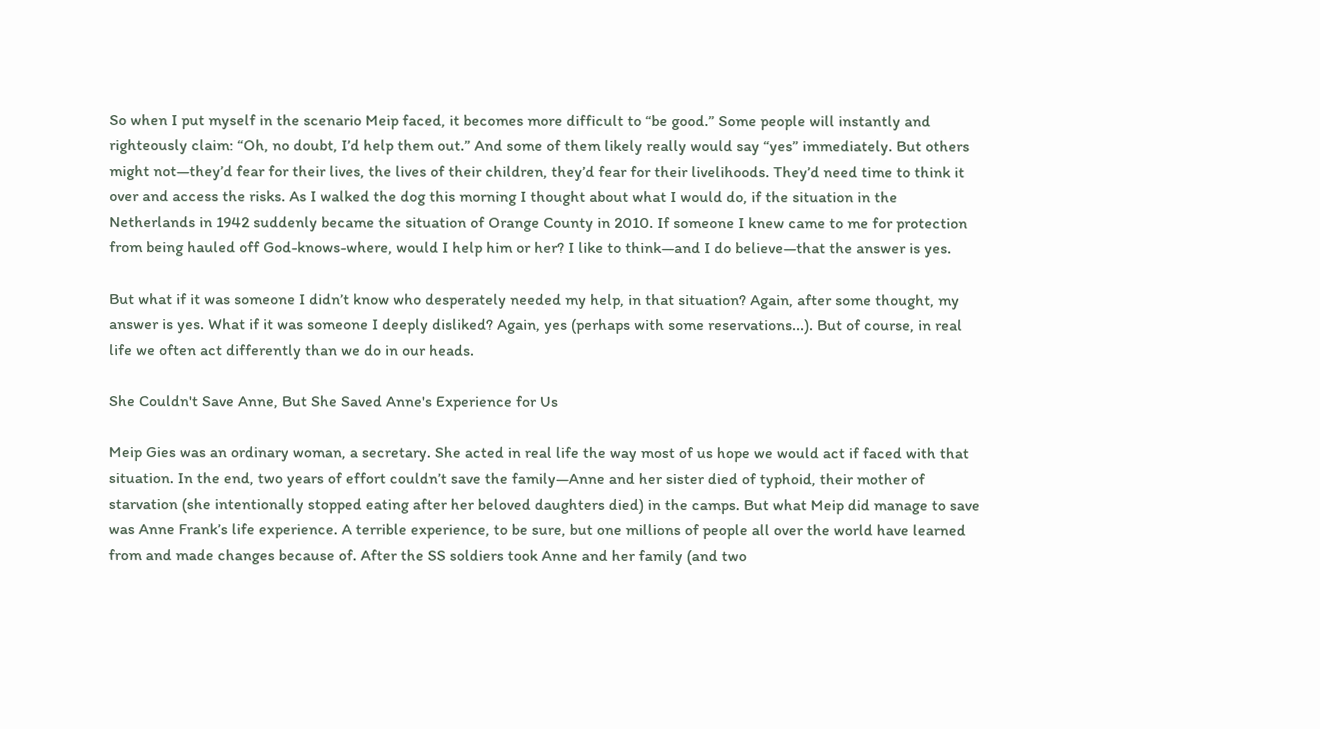So when I put myself in the scenario Meip faced, it becomes more difficult to “be good.” Some people will instantly and righteously claim: “Oh, no doubt, I’d help them out.” And some of them likely really would say “yes” immediately. But others might not—they’d fear for their lives, the lives of their children, they’d fear for their livelihoods. They’d need time to think it over and access the risks. As I walked the dog this morning I thought about what I would do, if the situation in the Netherlands in 1942 suddenly became the situation of Orange County in 2010. If someone I knew came to me for protection from being hauled off God-knows-where, would I help him or her? I like to think—and I do believe—that the answer is yes.

But what if it was someone I didn’t know who desperately needed my help, in that situation? Again, after some thought, my answer is yes. What if it was someone I deeply disliked? Again, yes (perhaps with some reservations...). But of course, in real life we often act differently than we do in our heads.

She Couldn't Save Anne, But She Saved Anne's Experience for Us

Meip Gies was an ordinary woman, a secretary. She acted in real life the way most of us hope we would act if faced with that situation. In the end, two years of effort couldn’t save the family—Anne and her sister died of typhoid, their mother of starvation (she intentionally stopped eating after her beloved daughters died) in the camps. But what Meip did manage to save was Anne Frank’s life experience. A terrible experience, to be sure, but one millions of people all over the world have learned from and made changes because of. After the SS soldiers took Anne and her family (and two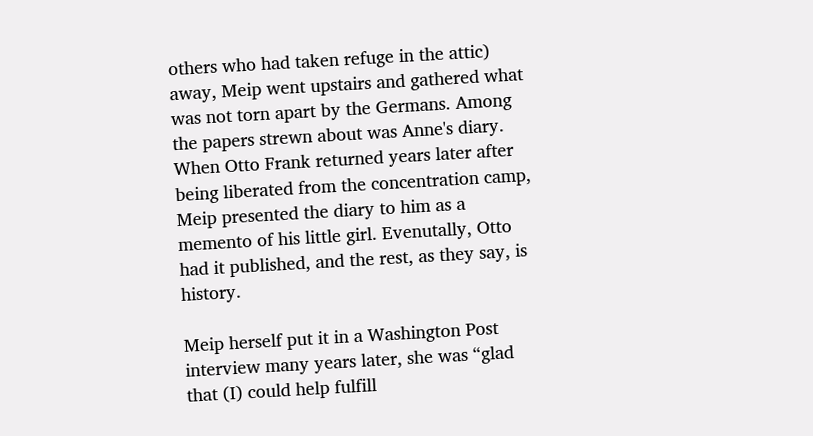others who had taken refuge in the attic) away, Meip went upstairs and gathered what was not torn apart by the Germans. Among the papers strewn about was Anne's diary. When Otto Frank returned years later after being liberated from the concentration camp, Meip presented the diary to him as a memento of his little girl. Evenutally, Otto had it published, and the rest, as they say, is history.

Meip herself put it in a Washington Post interview many years later, she was “glad that (I) could help fulfill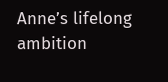Anne’s lifelong ambition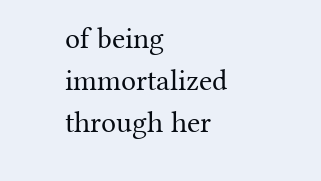of being immortalized through her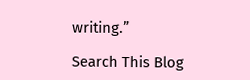writing.”

Search This Blog